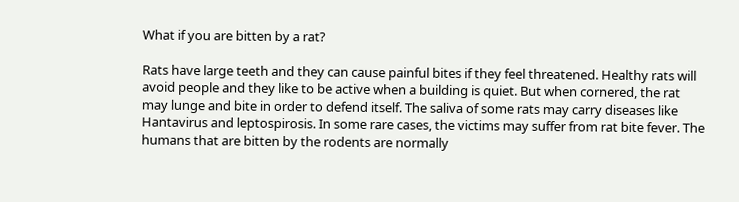What if you are bitten by a rat?

Rats have large teeth and they can cause painful bites if they feel threatened. Healthy rats will avoid people and they like to be active when a building is quiet. But when cornered, the rat may lunge and bite in order to defend itself. The saliva of some rats may carry diseases like Hantavirus and leptospirosis. In some rare cases, the victims may suffer from rat bite fever. The humans that are bitten by the rodents are normally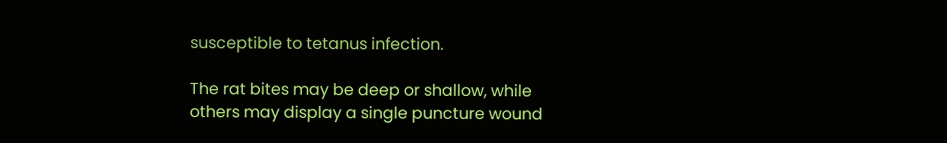susceptible to tetanus infection.

The rat bites may be deep or shallow, while others may display a single puncture wound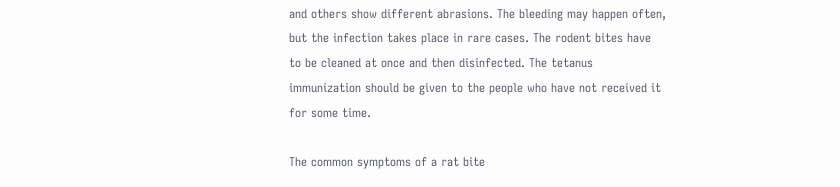and others show different abrasions. The bleeding may happen often, but the infection takes place in rare cases. The rodent bites have to be cleaned at once and then disinfected. The tetanus immunization should be given to the people who have not received it for some time.

The common symptoms of a rat bite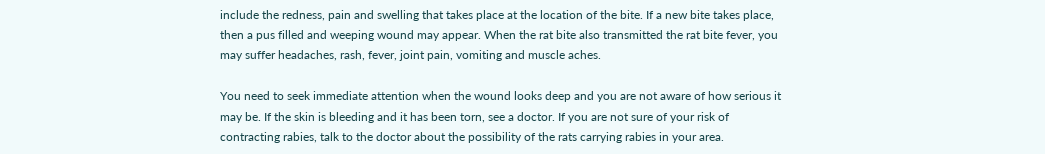include the redness, pain and swelling that takes place at the location of the bite. If a new bite takes place, then a pus filled and weeping wound may appear. When the rat bite also transmitted the rat bite fever, you may suffer headaches, rash, fever, joint pain, vomiting and muscle aches.

You need to seek immediate attention when the wound looks deep and you are not aware of how serious it may be. If the skin is bleeding and it has been torn, see a doctor. If you are not sure of your risk of contracting rabies, talk to the doctor about the possibility of the rats carrying rabies in your area.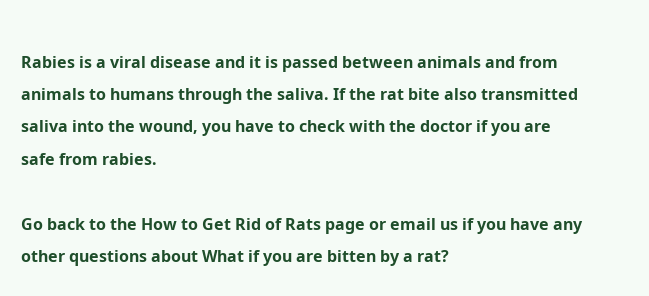Rabies is a viral disease and it is passed between animals and from animals to humans through the saliva. If the rat bite also transmitted saliva into the wound, you have to check with the doctor if you are safe from rabies.

Go back to the How to Get Rid of Rats page or email us if you have any other questions about What if you are bitten by a rat?